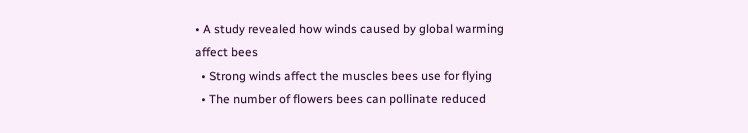• A study revealed how winds caused by global warming affect bees
  • Strong winds affect the muscles bees use for flying
  • The number of flowers bees can pollinate reduced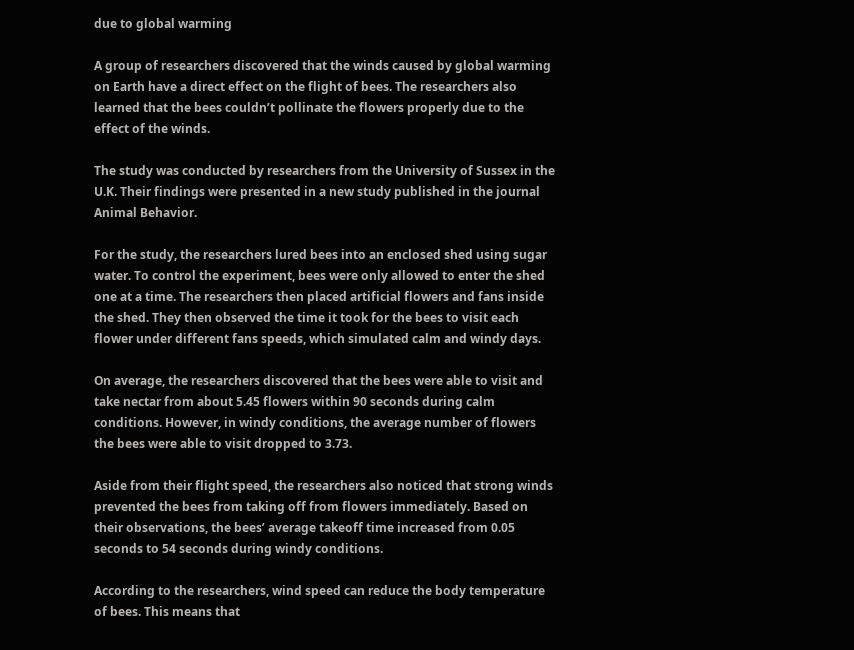due to global warming

A group of researchers discovered that the winds caused by global warming on Earth have a direct effect on the flight of bees. The researchers also learned that the bees couldn’t pollinate the flowers properly due to the effect of the winds.

The study was conducted by researchers from the University of Sussex in the U.K. Their findings were presented in a new study published in the journal Animal Behavior.

For the study, the researchers lured bees into an enclosed shed using sugar water. To control the experiment, bees were only allowed to enter the shed one at a time. The researchers then placed artificial flowers and fans inside the shed. They then observed the time it took for the bees to visit each flower under different fans speeds, which simulated calm and windy days.

On average, the researchers discovered that the bees were able to visit and take nectar from about 5.45 flowers within 90 seconds during calm conditions. However, in windy conditions, the average number of flowers the bees were able to visit dropped to 3.73.

Aside from their flight speed, the researchers also noticed that strong winds prevented the bees from taking off from flowers immediately. Based on their observations, the bees’ average takeoff time increased from 0.05 seconds to 54 seconds during windy conditions.

According to the researchers, wind speed can reduce the body temperature of bees. This means that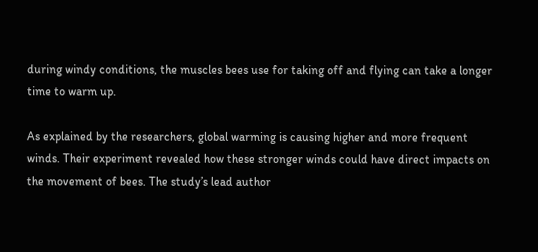during windy conditions, the muscles bees use for taking off and flying can take a longer time to warm up.

As explained by the researchers, global warming is causing higher and more frequent winds. Their experiment revealed how these stronger winds could have direct impacts on the movement of bees. The study’s lead author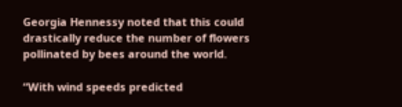Georgia Hennessy noted that this could drastically reduce the number of flowers pollinated by bees around the world.

“With wind speeds predicted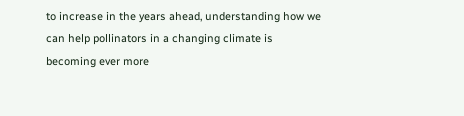to increase in the years ahead, understanding how we can help pollinators in a changing climate is becoming ever more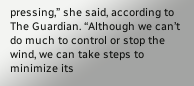pressing,” she said, according to The Guardian. “Although we can’t do much to control or stop the wind, we can take steps to minimize its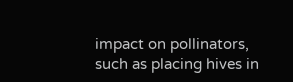impact on pollinators, such as placing hives in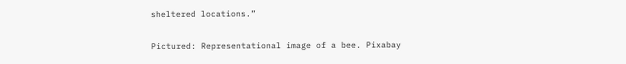sheltered locations.”

Pictured: Representational image of a bee. Pixabay